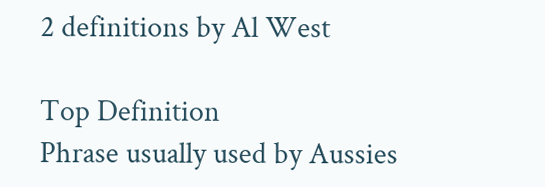2 definitions by Al West

Top Definition
Phrase usually used by Aussies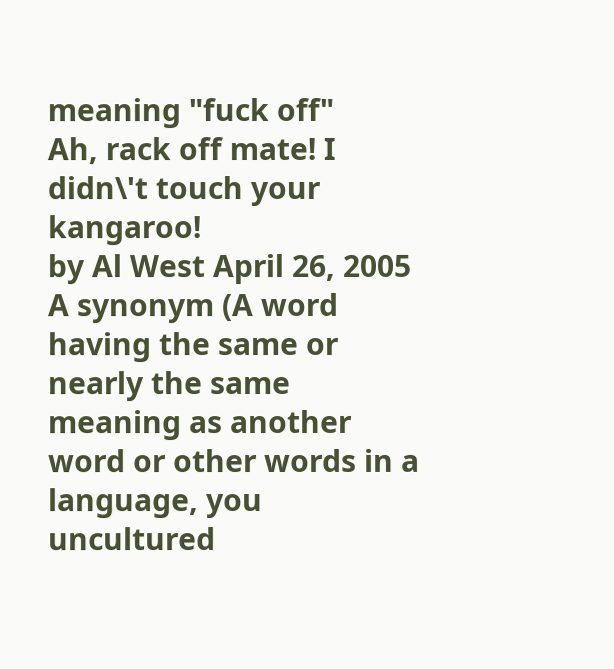meaning "fuck off"
Ah, rack off mate! I didn\'t touch your kangaroo!
by Al West April 26, 2005
A synonym (A word having the same or nearly the same meaning as another word or other words in a language, you uncultured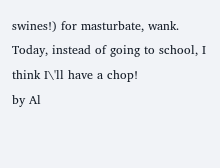swines!) for masturbate, wank.
Today, instead of going to school, I think I\'ll have a chop!
by Al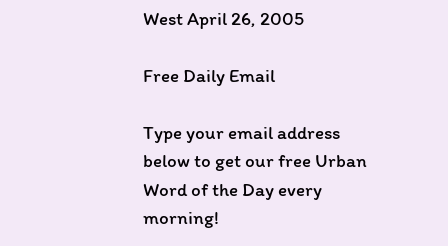West April 26, 2005

Free Daily Email

Type your email address below to get our free Urban Word of the Day every morning!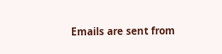Emails are sent from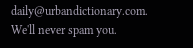daily@urbandictionary.com. We'll never spam you.